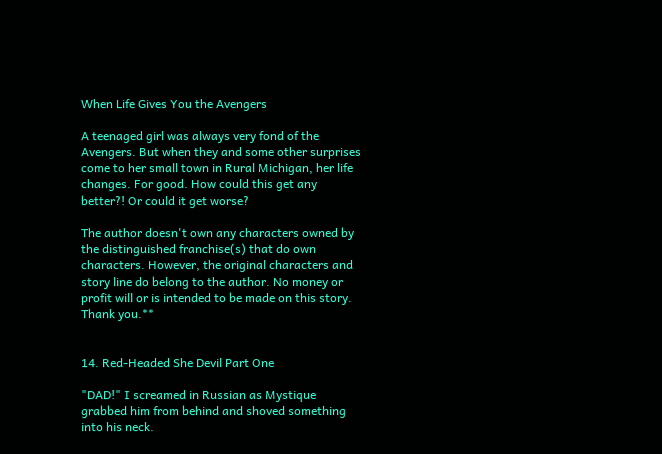When Life Gives You the Avengers

A teenaged girl was always very fond of the Avengers. But when they and some other surprises come to her small town in Rural Michigan, her life changes. For good. How could this get any better?! Or could it get worse?

The author doesn't own any characters owned by the distinguished franchise(s) that do own characters. However, the original characters and story line do belong to the author. No money or profit will or is intended to be made on this story. Thank you.**


14. Red-Headed She Devil Part One

"DAD!" I screamed in Russian as Mystique grabbed him from behind and shoved something into his neck.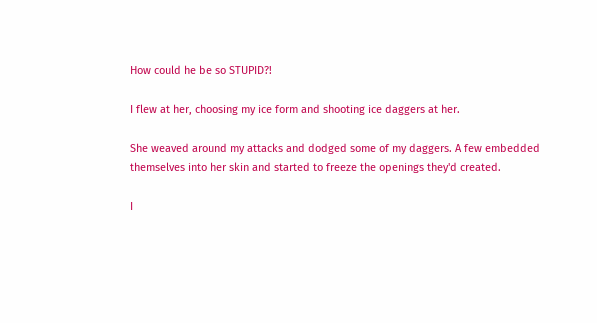How could he be so STUPID?!

I flew at her, choosing my ice form and shooting ice daggers at her.

She weaved around my attacks and dodged some of my daggers. A few embedded themselves into her skin and started to freeze the openings they'd created.

I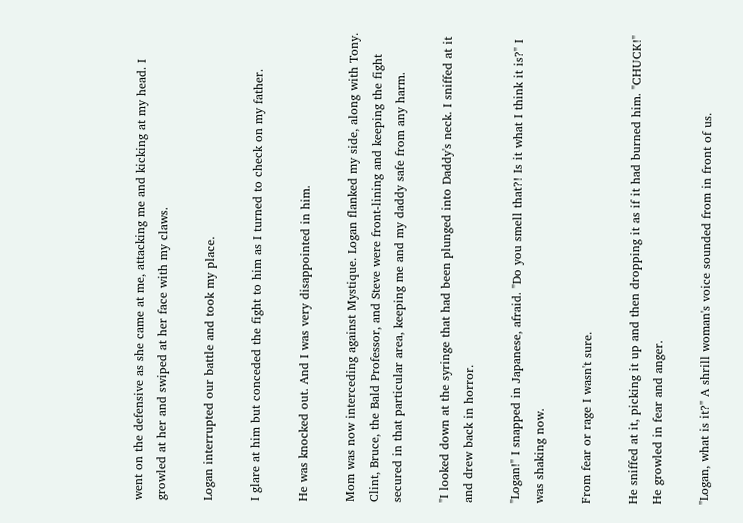went on the defensive as she came at me, attacking me and kicking at my head. I growled at her and swiped at her face with my claws.

Logan interrupted our battle and took my place.

I glare at him but conceded the fight to him as I turned to check on my father.

He was knocked out. And I was very disappointed in him.

Mom was now interceding against Mystique. Logan flanked my side, along with Tony. Clint, Bruce, the Bald Professor, and Steve were front-lining and keeping the fight secured in that particular area, keeping me and my daddy safe from any harm.

"I looked down at the syringe that had been plunged into Daddy's neck. I sniffed at it and drew back in horror.

"Logan!" I snapped in Japanese, afraid. "Do you smell that?! Is it what I think it is?" I was shaking now.

From fear or rage I wasn't sure.

He sniffed at it, picking it up and then dropping it as if it had burned him. "CHUCK!" He growled in fear and anger.

"Logan, what is it?" A shrill woman's voice sounded from in front of us.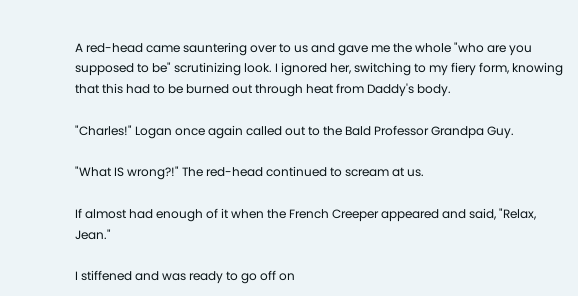A red-head came sauntering over to us and gave me the whole "who are you supposed to be" scrutinizing look. I ignored her, switching to my fiery form, knowing that this had to be burned out through heat from Daddy's body.

"Charles!" Logan once again called out to the Bald Professor Grandpa Guy.

"What IS wrong?!" The red-head continued to scream at us.

If almost had enough of it when the French Creeper appeared and said, "Relax, Jean."

I stiffened and was ready to go off on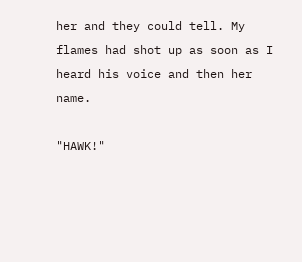her and they could tell. My flames had shot up as soon as I heard his voice and then her name.

"HAWK!"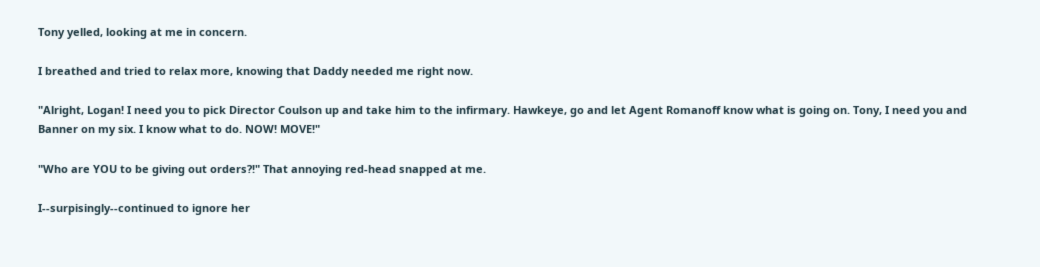Tony yelled, looking at me in concern.

I breathed and tried to relax more, knowing that Daddy needed me right now.

"Alright, Logan! I need you to pick Director Coulson up and take him to the infirmary. Hawkeye, go and let Agent Romanoff know what is going on. Tony, I need you and Banner on my six. I know what to do. NOW! MOVE!"

"Who are YOU to be giving out orders?!" That annoying red-head snapped at me.

I--surpisingly--continued to ignore her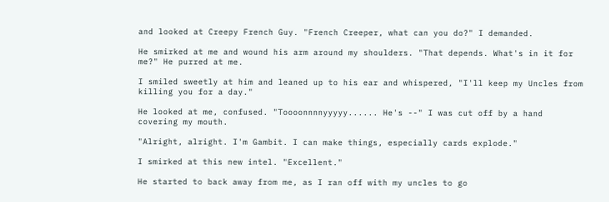and looked at Creepy French Guy. "French Creeper, what can you do?" I demanded.

He smirked at me and wound his arm around my shoulders. "That depends. What's in it for me?" He purred at me.

I smiled sweetly at him and leaned up to his ear and whispered, "I'll keep my Uncles from killing you for a day."

He looked at me, confused. "Toooonnnnyyyyy...... He's --" I was cut off by a hand covering my mouth.

"Alright, alright. I'm Gambit. I can make things, especially cards explode."

I smirked at this new intel. "Excellent."

He started to back away from me, as I ran off with my uncles to go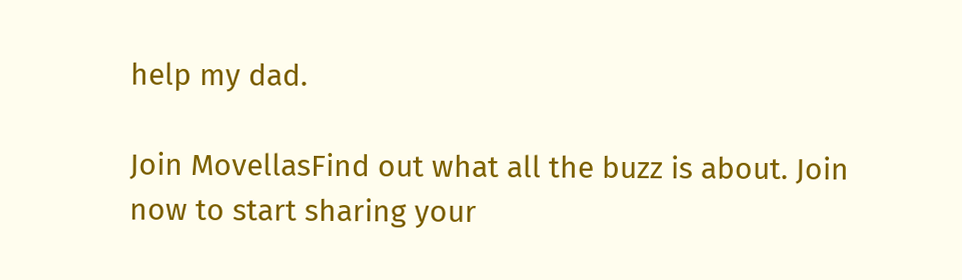help my dad.

Join MovellasFind out what all the buzz is about. Join now to start sharing your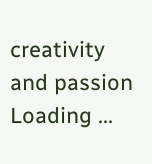creativity and passion
Loading ...